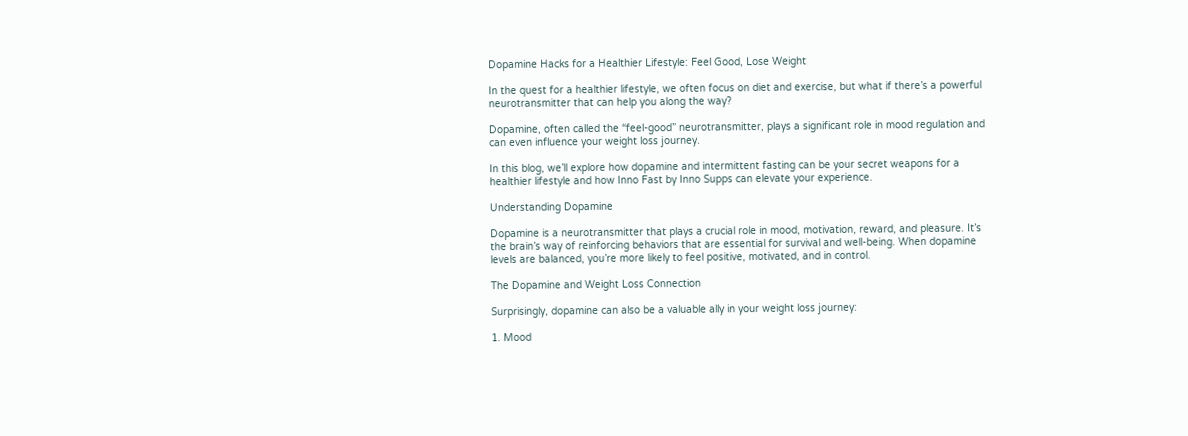Dopamine Hacks for a Healthier Lifestyle: Feel Good, Lose Weight

In the quest for a healthier lifestyle, we often focus on diet and exercise, but what if there’s a powerful neurotransmitter that can help you along the way?

Dopamine, often called the “feel-good” neurotransmitter, plays a significant role in mood regulation and can even influence your weight loss journey.

In this blog, we’ll explore how dopamine and intermittent fasting can be your secret weapons for a healthier lifestyle and how Inno Fast by Inno Supps can elevate your experience.

Understanding Dopamine

Dopamine is a neurotransmitter that plays a crucial role in mood, motivation, reward, and pleasure. It’s the brain’s way of reinforcing behaviors that are essential for survival and well-being. When dopamine levels are balanced, you’re more likely to feel positive, motivated, and in control.

The Dopamine and Weight Loss Connection

Surprisingly, dopamine can also be a valuable ally in your weight loss journey:

1. Mood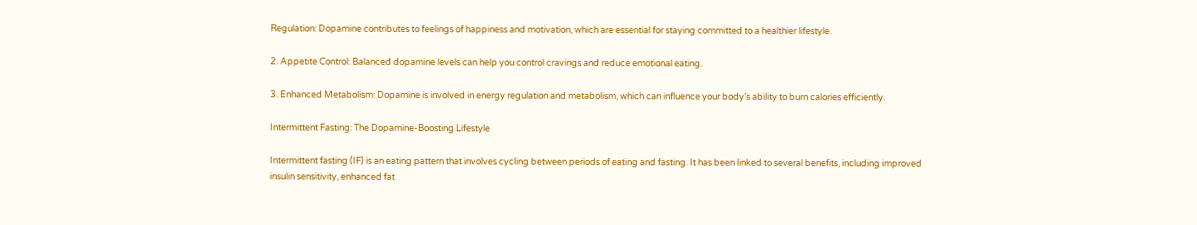Regulation: Dopamine contributes to feelings of happiness and motivation, which are essential for staying committed to a healthier lifestyle.

2. Appetite Control: Balanced dopamine levels can help you control cravings and reduce emotional eating.

3. Enhanced Metabolism: Dopamine is involved in energy regulation and metabolism, which can influence your body’s ability to burn calories efficiently.

Intermittent Fasting: The Dopamine-Boosting Lifestyle

Intermittent fasting (IF) is an eating pattern that involves cycling between periods of eating and fasting. It has been linked to several benefits, including improved insulin sensitivity, enhanced fat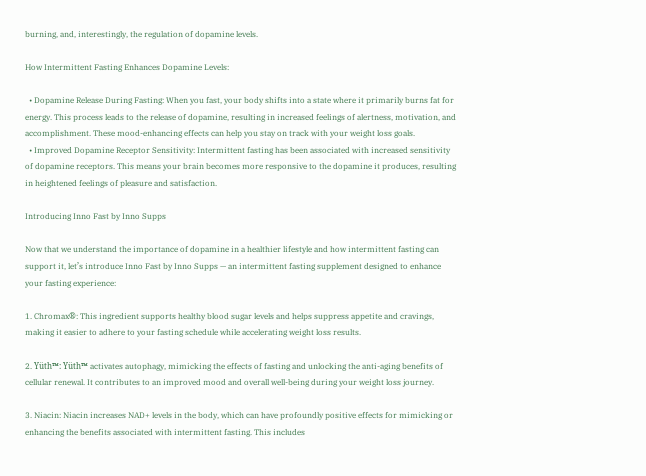burning, and, interestingly, the regulation of dopamine levels.

How Intermittent Fasting Enhances Dopamine Levels:

  • Dopamine Release During Fasting: When you fast, your body shifts into a state where it primarily burns fat for energy. This process leads to the release of dopamine, resulting in increased feelings of alertness, motivation, and accomplishment. These mood-enhancing effects can help you stay on track with your weight loss goals.
  • Improved Dopamine Receptor Sensitivity: Intermittent fasting has been associated with increased sensitivity of dopamine receptors. This means your brain becomes more responsive to the dopamine it produces, resulting in heightened feelings of pleasure and satisfaction.

Introducing Inno Fast by Inno Supps

Now that we understand the importance of dopamine in a healthier lifestyle and how intermittent fasting can support it, let’s introduce Inno Fast by Inno Supps — an intermittent fasting supplement designed to enhance your fasting experience:

1. Chromax®: This ingredient supports healthy blood sugar levels and helps suppress appetite and cravings, making it easier to adhere to your fasting schedule while accelerating weight loss results.

2. Yüth™: Yüth™ activates autophagy, mimicking the effects of fasting and unlocking the anti-aging benefits of cellular renewal. It contributes to an improved mood and overall well-being during your weight loss journey.

3. Niacin: Niacin increases NAD+ levels in the body, which can have profoundly positive effects for mimicking or enhancing the benefits associated with intermittent fasting. This includes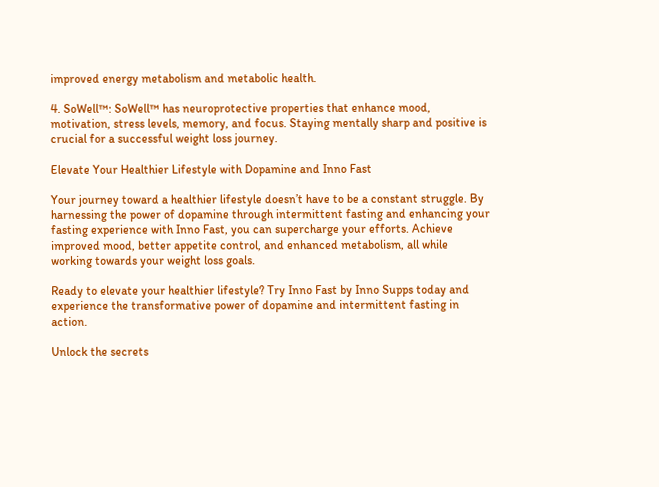improved energy metabolism and metabolic health.

4. SoWell™: SoWell™ has neuroprotective properties that enhance mood, motivation, stress levels, memory, and focus. Staying mentally sharp and positive is crucial for a successful weight loss journey.

Elevate Your Healthier Lifestyle with Dopamine and Inno Fast

Your journey toward a healthier lifestyle doesn’t have to be a constant struggle. By harnessing the power of dopamine through intermittent fasting and enhancing your fasting experience with Inno Fast, you can supercharge your efforts. Achieve improved mood, better appetite control, and enhanced metabolism, all while working towards your weight loss goals.

Ready to elevate your healthier lifestyle? Try Inno Fast by Inno Supps today and experience the transformative power of dopamine and intermittent fasting in action.

Unlock the secrets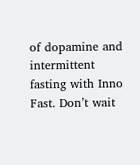of dopamine and intermittent fasting with Inno Fast. Don’t wait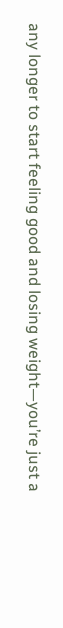any longer to start feeling good and losing weight—you’re just a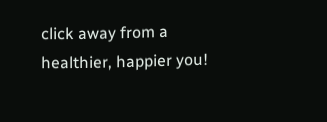click away from a healthier, happier you!